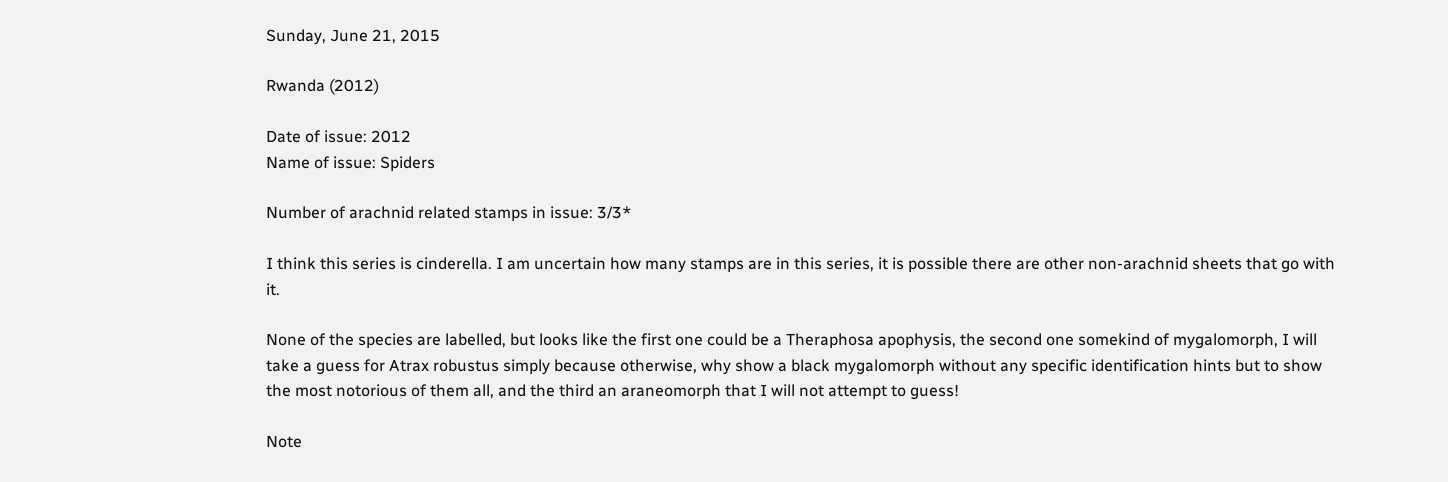Sunday, June 21, 2015

Rwanda (2012)

Date of issue: 2012
Name of issue: Spiders

Number of arachnid related stamps in issue: 3/3*

I think this series is cinderella. I am uncertain how many stamps are in this series, it is possible there are other non-arachnid sheets that go with it.

None of the species are labelled, but looks like the first one could be a Theraphosa apophysis, the second one somekind of mygalomorph, I will take a guess for Atrax robustus simply because otherwise, why show a black mygalomorph without any specific identification hints but to show the most notorious of them all, and the third an araneomorph that I will not attempt to guess!

Note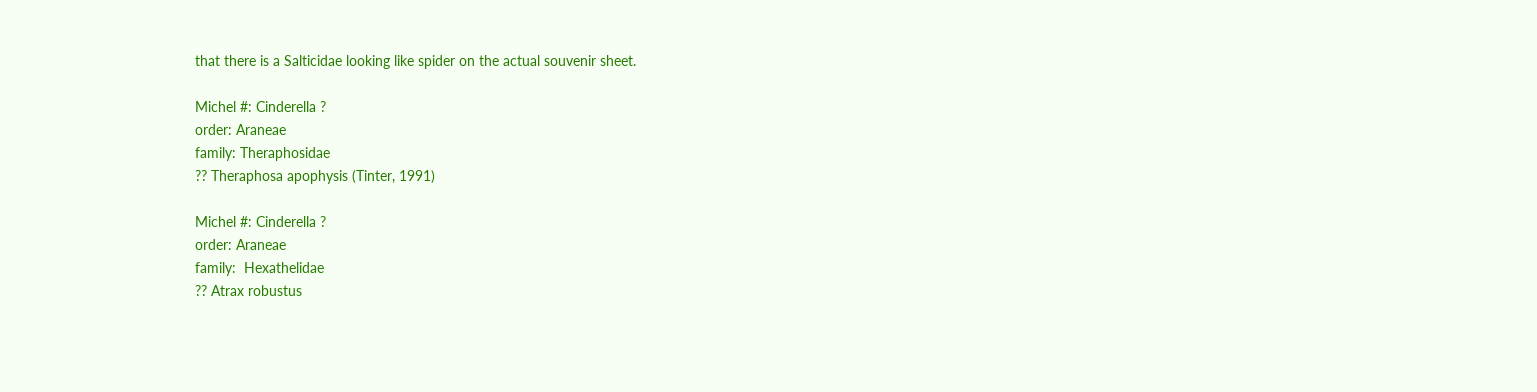that there is a Salticidae looking like spider on the actual souvenir sheet.

Michel #: Cinderella ?
order: Araneae
family: Theraphosidae
?? Theraphosa apophysis (Tinter, 1991)

Michel #: Cinderella ?
order: Araneae
family:  Hexathelidae
?? Atrax robustus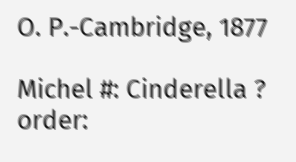O. P.-Cambridge, 1877

Michel #: Cinderella ?
order: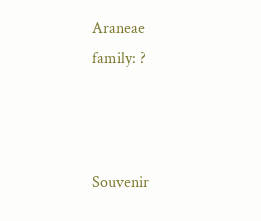Araneae
family: ?



Souvenir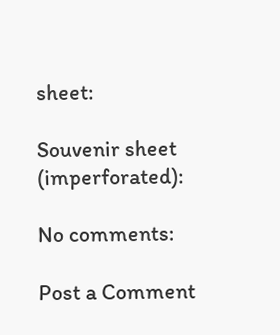sheet:

Souvenir sheet (imperforated):

No comments:

Post a Comment